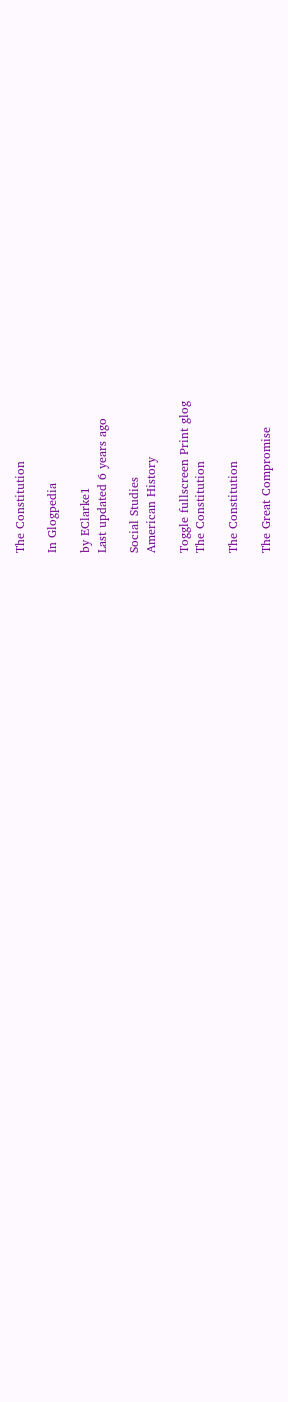The Constitution

In Glogpedia

by EClarke1
Last updated 6 years ago

Social Studies
American History

Toggle fullscreen Print glog
The Constitution

The Constitution

The Great Compromise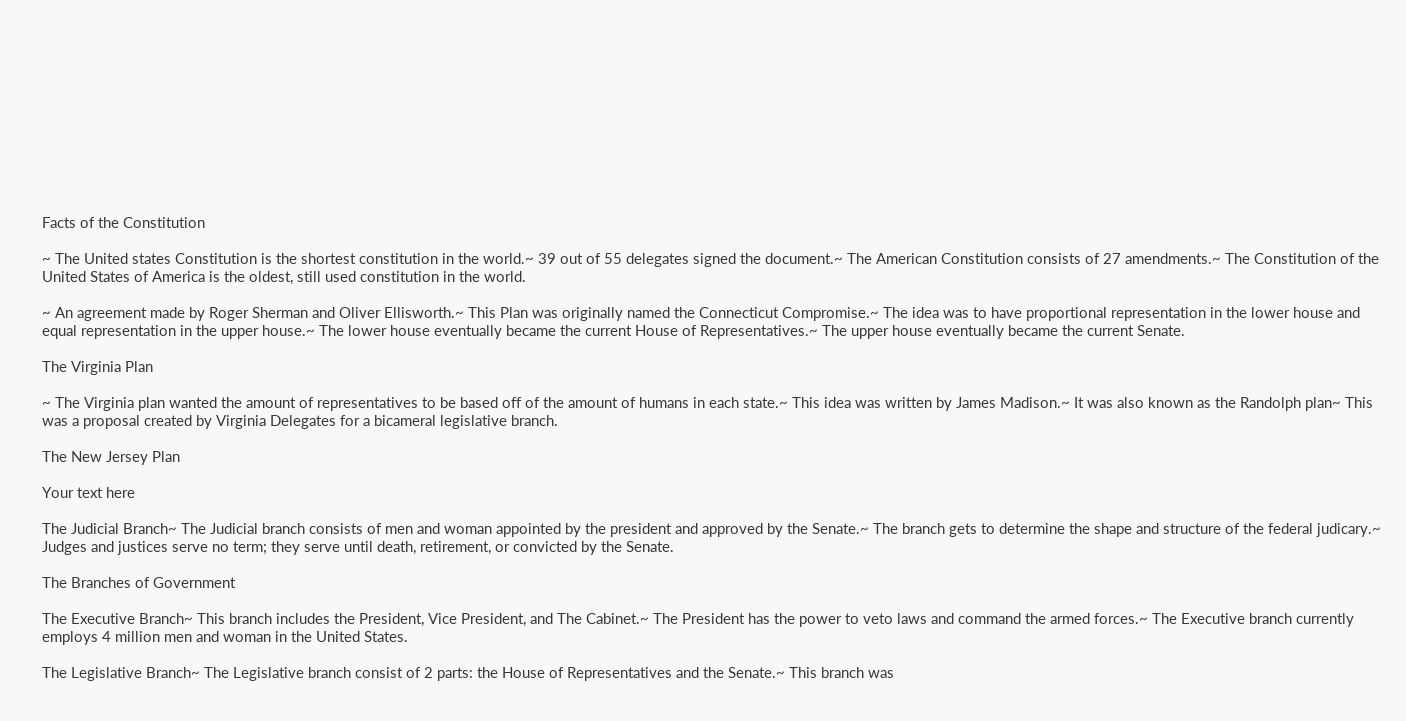Facts of the Constitution

~ The United states Constitution is the shortest constitution in the world.~ 39 out of 55 delegates signed the document.~ The American Constitution consists of 27 amendments.~ The Constitution of the United States of America is the oldest, still used constitution in the world.

~ An agreement made by Roger Sherman and Oliver Ellisworth.~ This Plan was originally named the Connecticut Compromise.~ The idea was to have proportional representation in the lower house and equal representation in the upper house.~ The lower house eventually became the current House of Representatives.~ The upper house eventually became the current Senate.

The Virginia Plan

~ The Virginia plan wanted the amount of representatives to be based off of the amount of humans in each state.~ This idea was written by James Madison.~ It was also known as the Randolph plan~ This was a proposal created by Virginia Delegates for a bicameral legislative branch.

The New Jersey Plan

Your text here

The Judicial Branch~ The Judicial branch consists of men and woman appointed by the president and approved by the Senate.~ The branch gets to determine the shape and structure of the federal judicary.~ Judges and justices serve no term; they serve until death, retirement, or convicted by the Senate.

The Branches of Government

The Executive Branch~ This branch includes the President, Vice President, and The Cabinet.~ The President has the power to veto laws and command the armed forces.~ The Executive branch currently employs 4 million men and woman in the United States.

The Legislative Branch~ The Legislative branch consist of 2 parts: the House of Representatives and the Senate.~ This branch was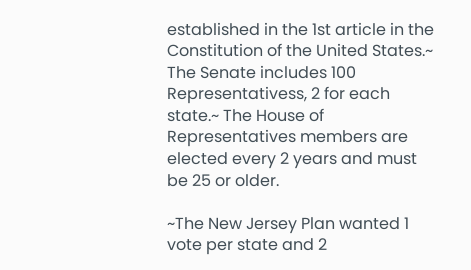established in the 1st article in the Constitution of the United States.~ The Senate includes 100 Representativess, 2 for each state.~ The House of Representatives members are elected every 2 years and must be 25 or older.

~The New Jersey Plan wanted 1 vote per state and 2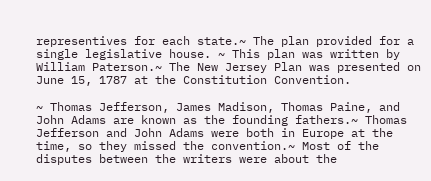representives for each state.~ The plan provided for a single legislative house. ~ This plan was written by William Paterson.~ The New Jersey Plan was presented on June 15, 1787 at the Constitution Convention.

~ Thomas Jefferson, James Madison, Thomas Paine, and John Adams are known as the founding fathers.~ Thomas Jefferson and John Adams were both in Europe at the time, so they missed the convention.~ Most of the disputes between the writers were about the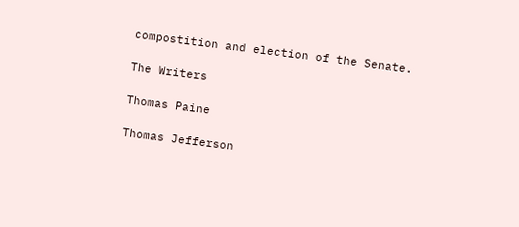compostition and election of the Senate.

The Writers

Thomas Paine

Thomas Jefferson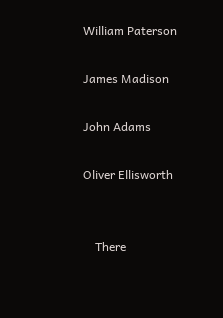William Paterson

James Madison

John Adams

Oliver Ellisworth


    There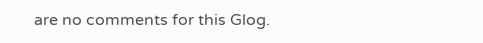are no comments for this Glog.